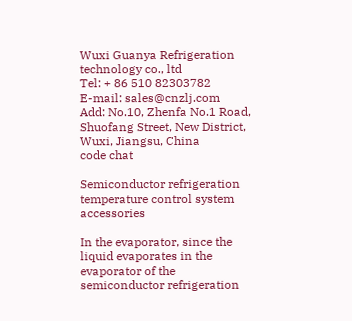Wuxi Guanya Refrigeration technology co., ltd
Tel: + 86 510 82303782
E-mail: sales@cnzlj.com
Add: No.10, Zhenfa No.1 Road, Shuofang Street, New District, Wuxi, Jiangsu, China
code chat

Semiconductor refrigeration temperature control system accessories

In the evaporator, since the liquid evaporates in the evaporator of the semiconductor refrigeration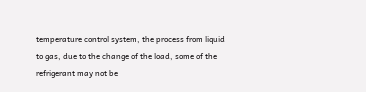temperature control system, the process from liquid to gas, due to the change of the load, some of the refrigerant may not be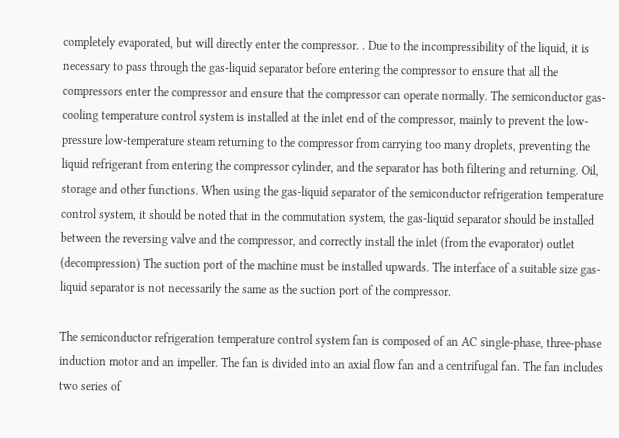completely evaporated, but will directly enter the compressor. . Due to the incompressibility of the liquid, it is necessary to pass through the gas-liquid separator before entering the compressor to ensure that all the compressors enter the compressor and ensure that the compressor can operate normally. The semiconductor gas-cooling temperature control system is installed at the inlet end of the compressor, mainly to prevent the low-pressure low-temperature steam returning to the compressor from carrying too many droplets, preventing the liquid refrigerant from entering the compressor cylinder, and the separator has both filtering and returning. Oil, storage and other functions. When using the gas-liquid separator of the semiconductor refrigeration temperature control system, it should be noted that in the commutation system, the gas-liquid separator should be installed between the reversing valve and the compressor, and correctly install the inlet (from the evaporator) outlet (decompression) The suction port of the machine must be installed upwards. The interface of a suitable size gas-liquid separator is not necessarily the same as the suction port of the compressor.

The semiconductor refrigeration temperature control system fan is composed of an AC single-phase, three-phase induction motor and an impeller. The fan is divided into an axial flow fan and a centrifugal fan. The fan includes two series of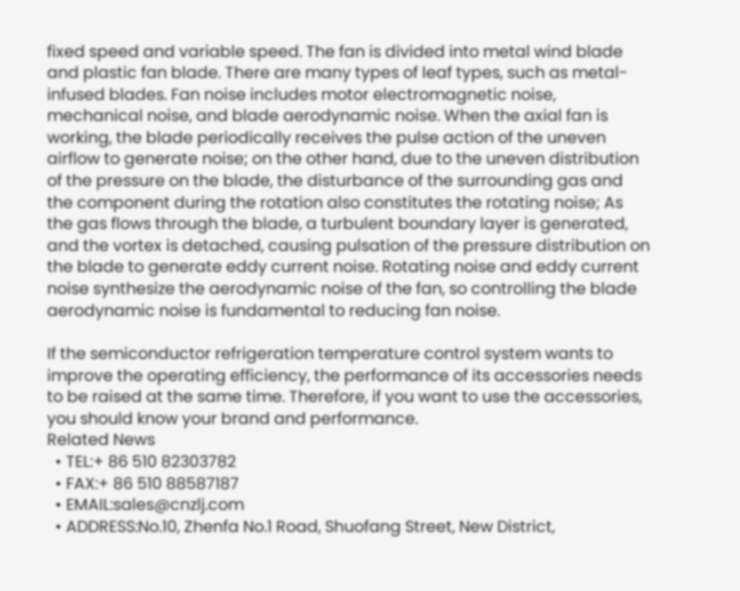fixed speed and variable speed. The fan is divided into metal wind blade and plastic fan blade. There are many types of leaf types, such as metal-infused blades. Fan noise includes motor electromagnetic noise, mechanical noise, and blade aerodynamic noise. When the axial fan is working, the blade periodically receives the pulse action of the uneven airflow to generate noise; on the other hand, due to the uneven distribution of the pressure on the blade, the disturbance of the surrounding gas and the component during the rotation also constitutes the rotating noise; As the gas flows through the blade, a turbulent boundary layer is generated, and the vortex is detached, causing pulsation of the pressure distribution on the blade to generate eddy current noise. Rotating noise and eddy current noise synthesize the aerodynamic noise of the fan, so controlling the blade aerodynamic noise is fundamental to reducing fan noise.

If the semiconductor refrigeration temperature control system wants to improve the operating efficiency, the performance of its accessories needs to be raised at the same time. Therefore, if you want to use the accessories, you should know your brand and performance.
Related News
  • TEL:+ 86 510 82303782
  • FAX:+ 86 510 88587187
  • EMAIL:sales@cnzlj.com
  • ADDRESS:No.10, Zhenfa No.1 Road, Shuofang Street, New District,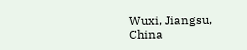Wuxi, Jiangsu, China